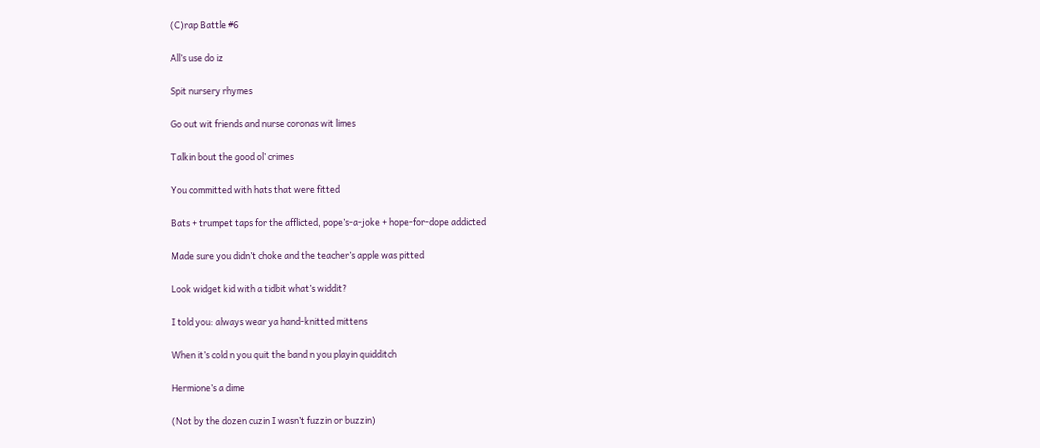(C)rap Battle #6

All’s use do iz

Spit nursery rhymes

Go out wit friends and nurse coronas wit limes

Talkin bout the good ol’ crimes

You committed with hats that were fitted

Bats + trumpet taps for the afflicted, pope’s-a-joke + hope-for-dope addicted

Made sure you didn’t choke and the teacher’s apple was pitted

Look widget kid with a tidbit what’s widdit?

I told you: always wear ya hand-knitted mittens

When it’s cold n you quit the band n you playin quidditch

Hermione’s a dime

(Not by the dozen cuzin I wasn’t fuzzin or buzzin)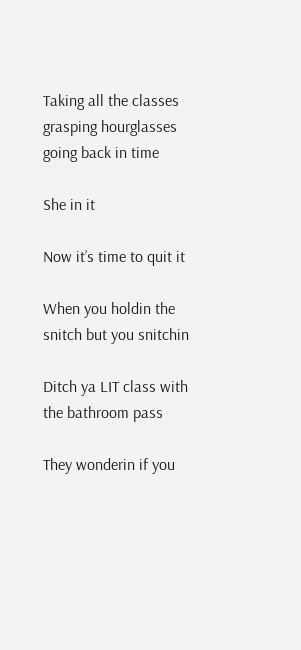Taking all the classes grasping hourglasses going back in time

She in it

Now it’s time to quit it

When you holdin the snitch but you snitchin

Ditch ya LIT class with the bathroom pass

They wonderin if you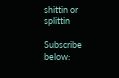shittin or splittin

Subscribe below: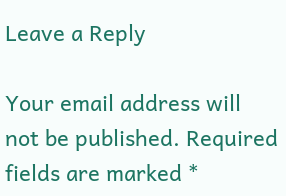Leave a Reply

Your email address will not be published. Required fields are marked *